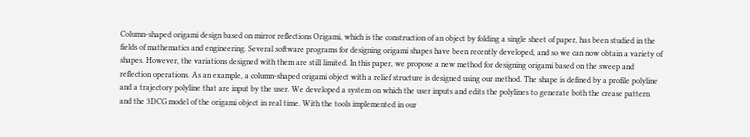Column-shaped origami design based on mirror reflections Origami, which is the construction of an object by folding a single sheet of paper, has been studied in the fields of mathematics and engineering. Several software programs for designing origami shapes have been recently developed, and so we can now obtain a variety of shapes. However, the variations designed with them are still limited. In this paper, we propose a new method for designing origami based on the sweep and reflection operations. As an example, a column-shaped origami object with a relief structure is designed using our method. The shape is defined by a profile polyline and a trajectory polyline that are input by the user. We developed a system on which the user inputs and edits the polylines to generate both the crease pattern and the 3DCG model of the origami object in real time. With the tools implemented in our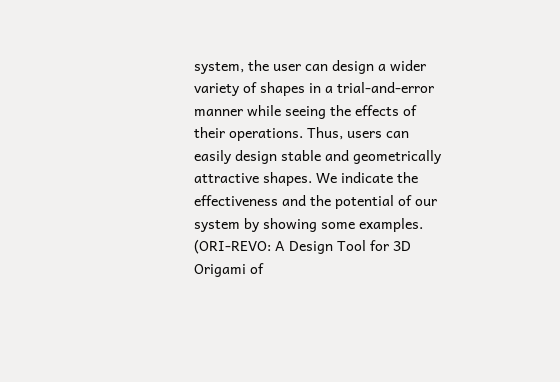system, the user can design a wider variety of shapes in a trial-and-error manner while seeing the effects of their operations. Thus, users can easily design stable and geometrically attractive shapes. We indicate the effectiveness and the potential of our system by showing some examples. (ORI-REVO: A Design Tool for 3D Origami of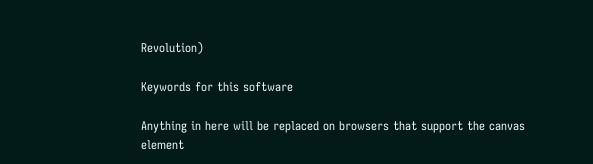Revolution)

Keywords for this software

Anything in here will be replaced on browsers that support the canvas element